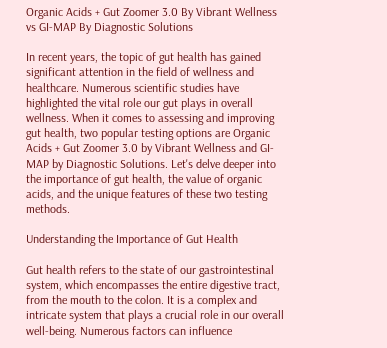Organic Acids + Gut Zoomer 3.0 By Vibrant Wellness vs GI-MAP By Diagnostic Solutions

In recent years, the topic of gut health has gained significant attention in the field of wellness and healthcare. Numerous scientific studies have highlighted the vital role our gut plays in overall wellness. When it comes to assessing and improving gut health, two popular testing options are Organic Acids + Gut Zoomer 3.0 by Vibrant Wellness and GI-MAP by Diagnostic Solutions. Let's delve deeper into the importance of gut health, the value of organic acids, and the unique features of these two testing methods.

Understanding the Importance of Gut Health

Gut health refers to the state of our gastrointestinal system, which encompasses the entire digestive tract, from the mouth to the colon. It is a complex and intricate system that plays a crucial role in our overall well-being. Numerous factors can influence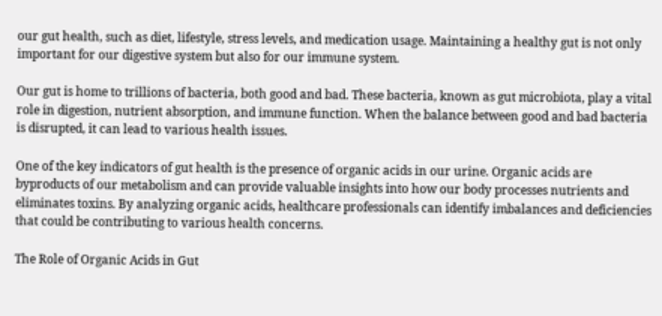our gut health, such as diet, lifestyle, stress levels, and medication usage. Maintaining a healthy gut is not only important for our digestive system but also for our immune system.

Our gut is home to trillions of bacteria, both good and bad. These bacteria, known as gut microbiota, play a vital role in digestion, nutrient absorption, and immune function. When the balance between good and bad bacteria is disrupted, it can lead to various health issues.

One of the key indicators of gut health is the presence of organic acids in our urine. Organic acids are byproducts of our metabolism and can provide valuable insights into how our body processes nutrients and eliminates toxins. By analyzing organic acids, healthcare professionals can identify imbalances and deficiencies that could be contributing to various health concerns.

The Role of Organic Acids in Gut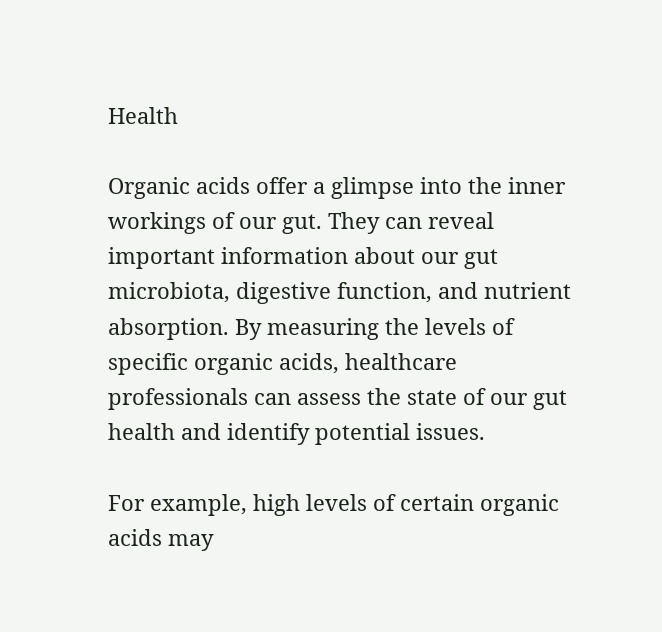Health

Organic acids offer a glimpse into the inner workings of our gut. They can reveal important information about our gut microbiota, digestive function, and nutrient absorption. By measuring the levels of specific organic acids, healthcare professionals can assess the state of our gut health and identify potential issues.

For example, high levels of certain organic acids may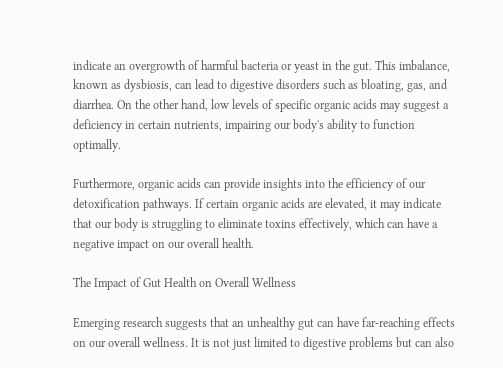indicate an overgrowth of harmful bacteria or yeast in the gut. This imbalance, known as dysbiosis, can lead to digestive disorders such as bloating, gas, and diarrhea. On the other hand, low levels of specific organic acids may suggest a deficiency in certain nutrients, impairing our body's ability to function optimally.

Furthermore, organic acids can provide insights into the efficiency of our detoxification pathways. If certain organic acids are elevated, it may indicate that our body is struggling to eliminate toxins effectively, which can have a negative impact on our overall health.

The Impact of Gut Health on Overall Wellness

Emerging research suggests that an unhealthy gut can have far-reaching effects on our overall wellness. It is not just limited to digestive problems but can also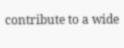contribute to a wide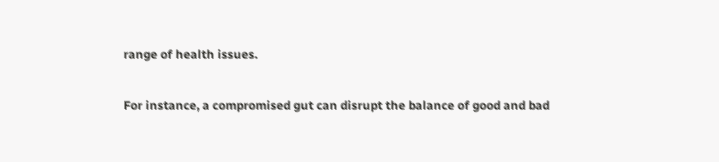range of health issues.

For instance, a compromised gut can disrupt the balance of good and bad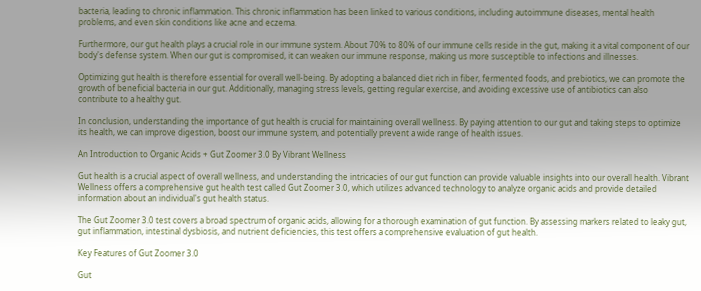bacteria, leading to chronic inflammation. This chronic inflammation has been linked to various conditions, including autoimmune diseases, mental health problems, and even skin conditions like acne and eczema.

Furthermore, our gut health plays a crucial role in our immune system. About 70% to 80% of our immune cells reside in the gut, making it a vital component of our body's defense system. When our gut is compromised, it can weaken our immune response, making us more susceptible to infections and illnesses.

Optimizing gut health is therefore essential for overall well-being. By adopting a balanced diet rich in fiber, fermented foods, and prebiotics, we can promote the growth of beneficial bacteria in our gut. Additionally, managing stress levels, getting regular exercise, and avoiding excessive use of antibiotics can also contribute to a healthy gut.

In conclusion, understanding the importance of gut health is crucial for maintaining overall wellness. By paying attention to our gut and taking steps to optimize its health, we can improve digestion, boost our immune system, and potentially prevent a wide range of health issues.

An Introduction to Organic Acids + Gut Zoomer 3.0 By Vibrant Wellness

Gut health is a crucial aspect of overall wellness, and understanding the intricacies of our gut function can provide valuable insights into our overall health. Vibrant Wellness offers a comprehensive gut health test called Gut Zoomer 3.0, which utilizes advanced technology to analyze organic acids and provide detailed information about an individual's gut health status.

The Gut Zoomer 3.0 test covers a broad spectrum of organic acids, allowing for a thorough examination of gut function. By assessing markers related to leaky gut, gut inflammation, intestinal dysbiosis, and nutrient deficiencies, this test offers a comprehensive evaluation of gut health.

Key Features of Gut Zoomer 3.0

Gut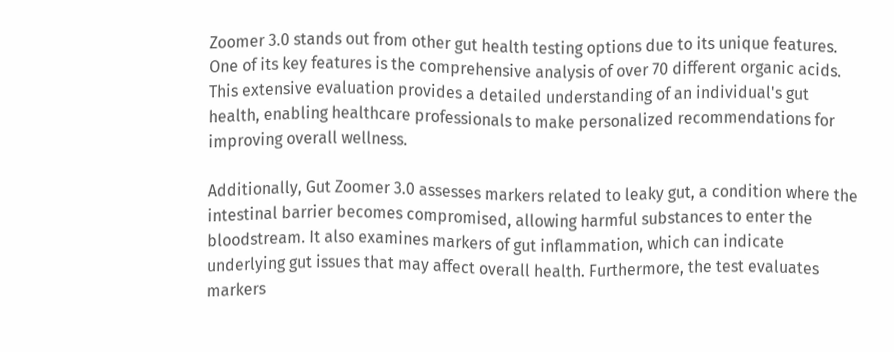Zoomer 3.0 stands out from other gut health testing options due to its unique features. One of its key features is the comprehensive analysis of over 70 different organic acids. This extensive evaluation provides a detailed understanding of an individual's gut health, enabling healthcare professionals to make personalized recommendations for improving overall wellness.

Additionally, Gut Zoomer 3.0 assesses markers related to leaky gut, a condition where the intestinal barrier becomes compromised, allowing harmful substances to enter the bloodstream. It also examines markers of gut inflammation, which can indicate underlying gut issues that may affect overall health. Furthermore, the test evaluates markers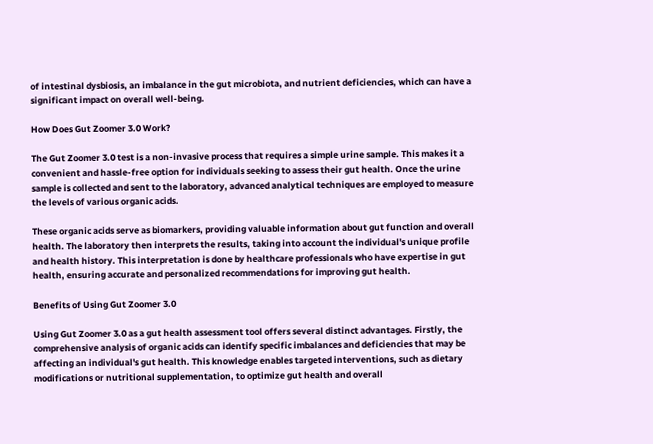of intestinal dysbiosis, an imbalance in the gut microbiota, and nutrient deficiencies, which can have a significant impact on overall well-being.

How Does Gut Zoomer 3.0 Work?

The Gut Zoomer 3.0 test is a non-invasive process that requires a simple urine sample. This makes it a convenient and hassle-free option for individuals seeking to assess their gut health. Once the urine sample is collected and sent to the laboratory, advanced analytical techniques are employed to measure the levels of various organic acids.

These organic acids serve as biomarkers, providing valuable information about gut function and overall health. The laboratory then interprets the results, taking into account the individual's unique profile and health history. This interpretation is done by healthcare professionals who have expertise in gut health, ensuring accurate and personalized recommendations for improving gut health.

Benefits of Using Gut Zoomer 3.0

Using Gut Zoomer 3.0 as a gut health assessment tool offers several distinct advantages. Firstly, the comprehensive analysis of organic acids can identify specific imbalances and deficiencies that may be affecting an individual's gut health. This knowledge enables targeted interventions, such as dietary modifications or nutritional supplementation, to optimize gut health and overall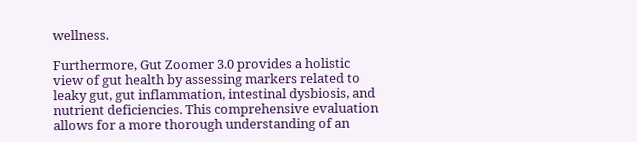wellness.

Furthermore, Gut Zoomer 3.0 provides a holistic view of gut health by assessing markers related to leaky gut, gut inflammation, intestinal dysbiosis, and nutrient deficiencies. This comprehensive evaluation allows for a more thorough understanding of an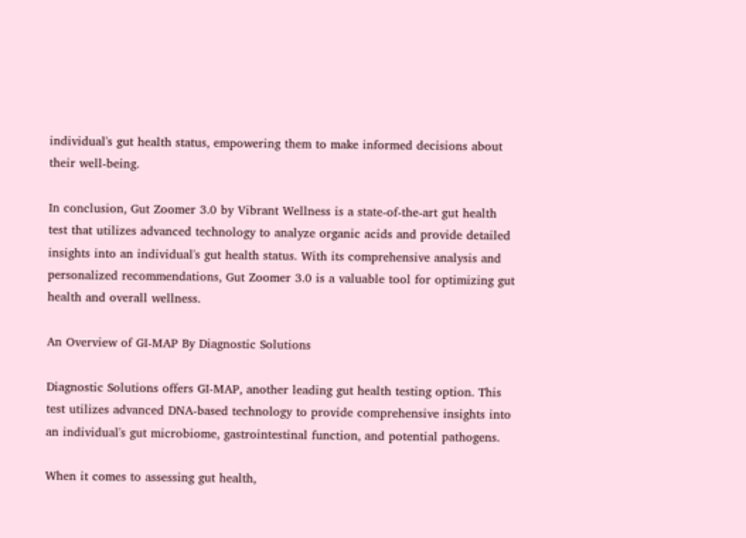individual's gut health status, empowering them to make informed decisions about their well-being.

In conclusion, Gut Zoomer 3.0 by Vibrant Wellness is a state-of-the-art gut health test that utilizes advanced technology to analyze organic acids and provide detailed insights into an individual's gut health status. With its comprehensive analysis and personalized recommendations, Gut Zoomer 3.0 is a valuable tool for optimizing gut health and overall wellness.

An Overview of GI-MAP By Diagnostic Solutions

Diagnostic Solutions offers GI-MAP, another leading gut health testing option. This test utilizes advanced DNA-based technology to provide comprehensive insights into an individual's gut microbiome, gastrointestinal function, and potential pathogens.

When it comes to assessing gut health,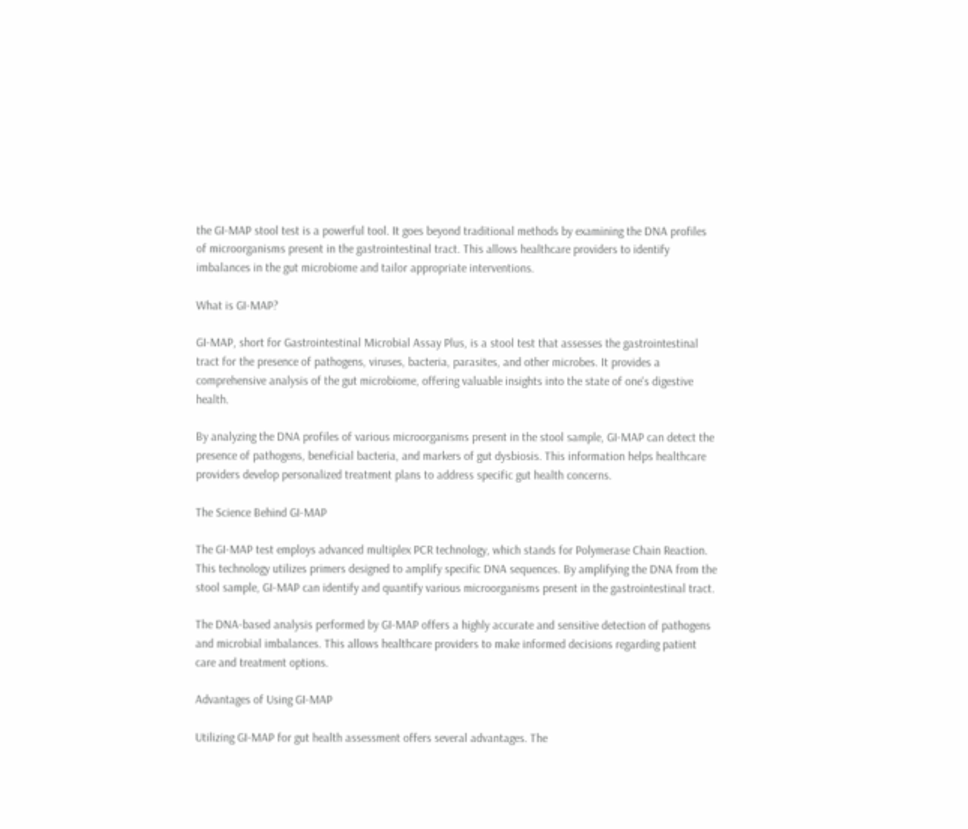the GI-MAP stool test is a powerful tool. It goes beyond traditional methods by examining the DNA profiles of microorganisms present in the gastrointestinal tract. This allows healthcare providers to identify imbalances in the gut microbiome and tailor appropriate interventions.

What is GI-MAP?

GI-MAP, short for Gastrointestinal Microbial Assay Plus, is a stool test that assesses the gastrointestinal tract for the presence of pathogens, viruses, bacteria, parasites, and other microbes. It provides a comprehensive analysis of the gut microbiome, offering valuable insights into the state of one's digestive health.

By analyzing the DNA profiles of various microorganisms present in the stool sample, GI-MAP can detect the presence of pathogens, beneficial bacteria, and markers of gut dysbiosis. This information helps healthcare providers develop personalized treatment plans to address specific gut health concerns.

The Science Behind GI-MAP

The GI-MAP test employs advanced multiplex PCR technology, which stands for Polymerase Chain Reaction. This technology utilizes primers designed to amplify specific DNA sequences. By amplifying the DNA from the stool sample, GI-MAP can identify and quantify various microorganisms present in the gastrointestinal tract.

The DNA-based analysis performed by GI-MAP offers a highly accurate and sensitive detection of pathogens and microbial imbalances. This allows healthcare providers to make informed decisions regarding patient care and treatment options.

Advantages of Using GI-MAP

Utilizing GI-MAP for gut health assessment offers several advantages. The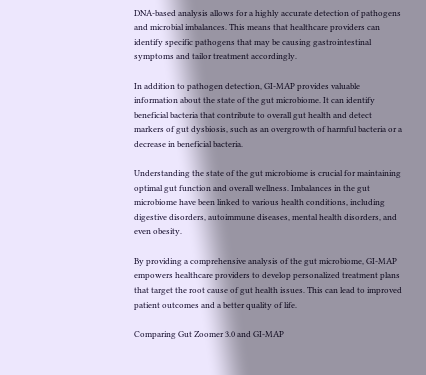DNA-based analysis allows for a highly accurate detection of pathogens and microbial imbalances. This means that healthcare providers can identify specific pathogens that may be causing gastrointestinal symptoms and tailor treatment accordingly.

In addition to pathogen detection, GI-MAP provides valuable information about the state of the gut microbiome. It can identify beneficial bacteria that contribute to overall gut health and detect markers of gut dysbiosis, such as an overgrowth of harmful bacteria or a decrease in beneficial bacteria.

Understanding the state of the gut microbiome is crucial for maintaining optimal gut function and overall wellness. Imbalances in the gut microbiome have been linked to various health conditions, including digestive disorders, autoimmune diseases, mental health disorders, and even obesity.

By providing a comprehensive analysis of the gut microbiome, GI-MAP empowers healthcare providers to develop personalized treatment plans that target the root cause of gut health issues. This can lead to improved patient outcomes and a better quality of life.

Comparing Gut Zoomer 3.0 and GI-MAP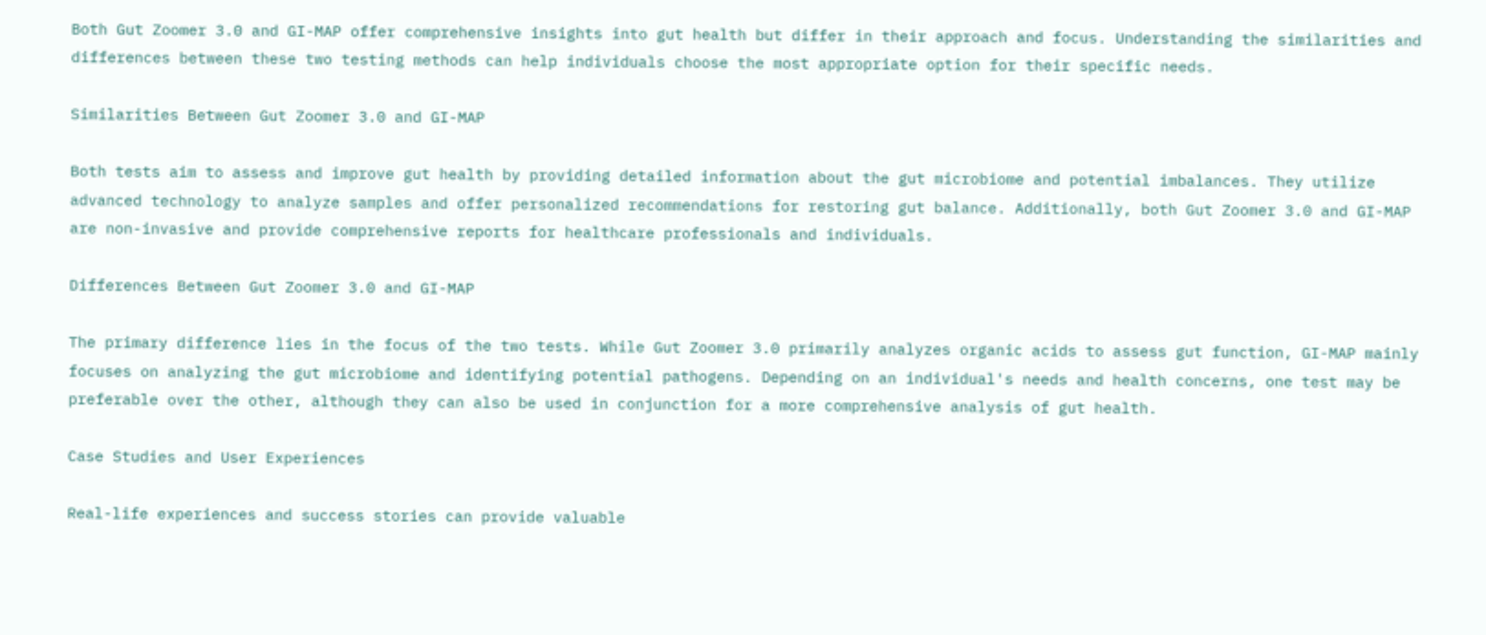Both Gut Zoomer 3.0 and GI-MAP offer comprehensive insights into gut health but differ in their approach and focus. Understanding the similarities and differences between these two testing methods can help individuals choose the most appropriate option for their specific needs.

Similarities Between Gut Zoomer 3.0 and GI-MAP

Both tests aim to assess and improve gut health by providing detailed information about the gut microbiome and potential imbalances. They utilize advanced technology to analyze samples and offer personalized recommendations for restoring gut balance. Additionally, both Gut Zoomer 3.0 and GI-MAP are non-invasive and provide comprehensive reports for healthcare professionals and individuals.

Differences Between Gut Zoomer 3.0 and GI-MAP

The primary difference lies in the focus of the two tests. While Gut Zoomer 3.0 primarily analyzes organic acids to assess gut function, GI-MAP mainly focuses on analyzing the gut microbiome and identifying potential pathogens. Depending on an individual's needs and health concerns, one test may be preferable over the other, although they can also be used in conjunction for a more comprehensive analysis of gut health.

Case Studies and User Experiences

Real-life experiences and success stories can provide valuable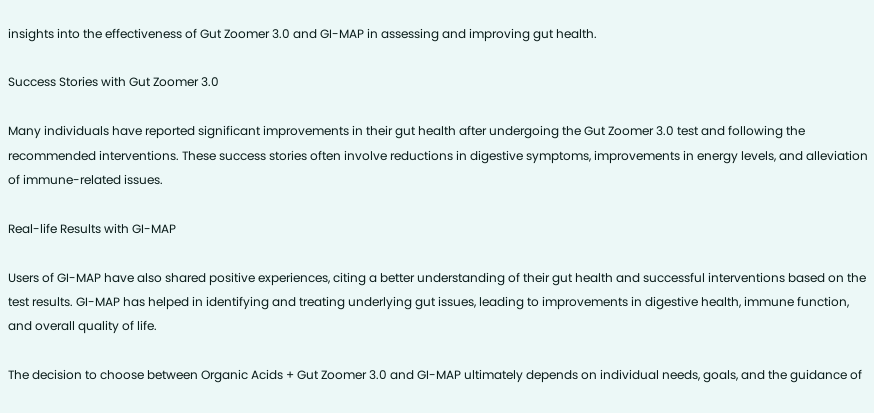insights into the effectiveness of Gut Zoomer 3.0 and GI-MAP in assessing and improving gut health.

Success Stories with Gut Zoomer 3.0

Many individuals have reported significant improvements in their gut health after undergoing the Gut Zoomer 3.0 test and following the recommended interventions. These success stories often involve reductions in digestive symptoms, improvements in energy levels, and alleviation of immune-related issues.

Real-life Results with GI-MAP

Users of GI-MAP have also shared positive experiences, citing a better understanding of their gut health and successful interventions based on the test results. GI-MAP has helped in identifying and treating underlying gut issues, leading to improvements in digestive health, immune function, and overall quality of life.

The decision to choose between Organic Acids + Gut Zoomer 3.0 and GI-MAP ultimately depends on individual needs, goals, and the guidance of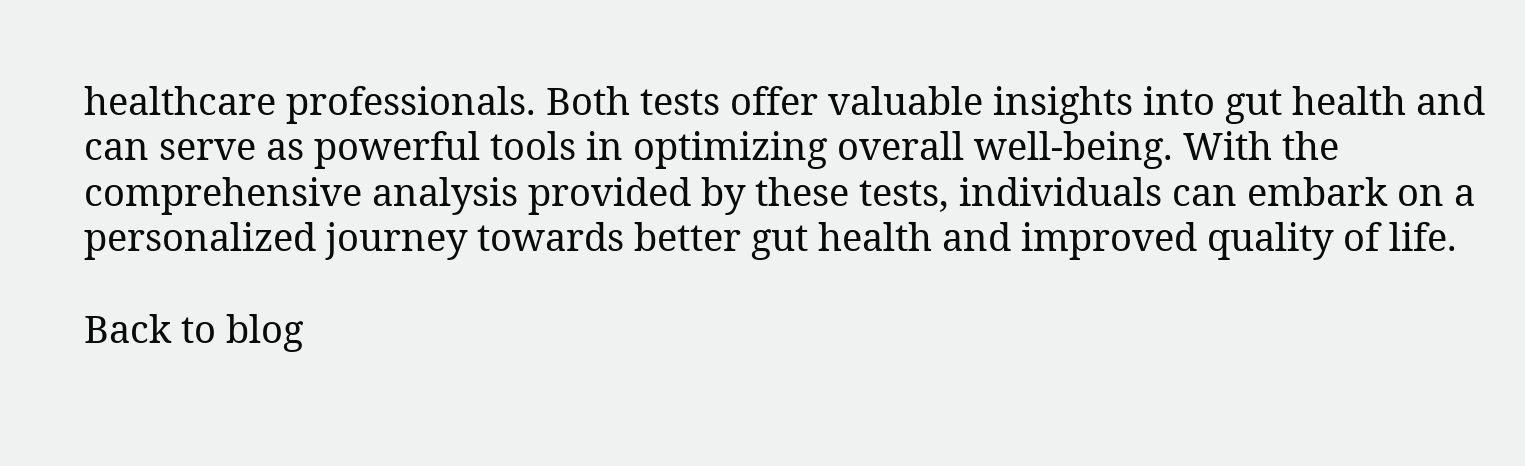healthcare professionals. Both tests offer valuable insights into gut health and can serve as powerful tools in optimizing overall well-being. With the comprehensive analysis provided by these tests, individuals can embark on a personalized journey towards better gut health and improved quality of life.

Back to blog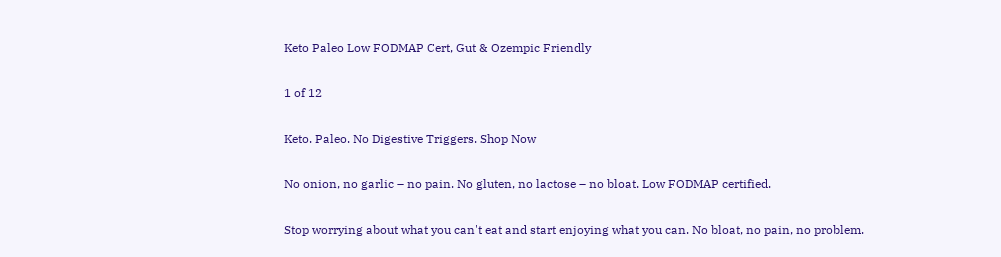Keto Paleo Low FODMAP Cert, Gut & Ozempic Friendly

1 of 12

Keto. Paleo. No Digestive Triggers. Shop Now

No onion, no garlic – no pain. No gluten, no lactose – no bloat. Low FODMAP certified.

Stop worrying about what you can't eat and start enjoying what you can. No bloat, no pain, no problem.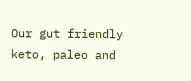Our gut friendly keto, paleo and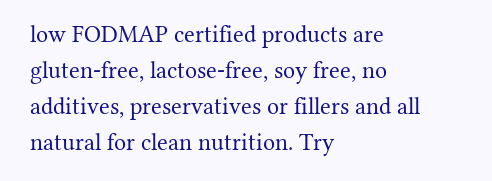low FODMAP certified products are gluten-free, lactose-free, soy free, no additives, preservatives or fillers and all natural for clean nutrition. Try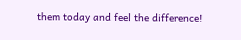them today and feel the difference!